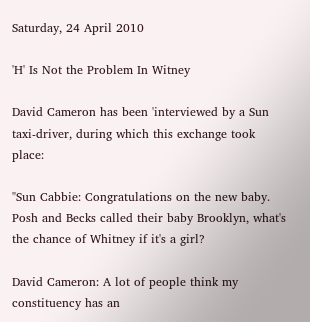Saturday, 24 April 2010

'H' Is Not the Problem In Witney

David Cameron has been 'interviewed by a Sun taxi-driver, during which this exchange took place:

"Sun Cabbie: Congratulations on the new baby. Posh and Becks called their baby Brooklyn, what's the chance of Whitney if it's a girl?

David Cameron: A lot of people think my constituency has an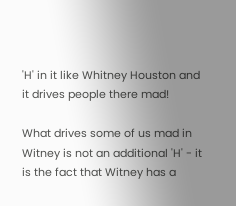'H' in it like Whitney Houston and it drives people there mad!

What drives some of us mad in Witney is not an additional 'H' - it is the fact that Witney has a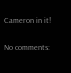Cameron in it!

No comments: